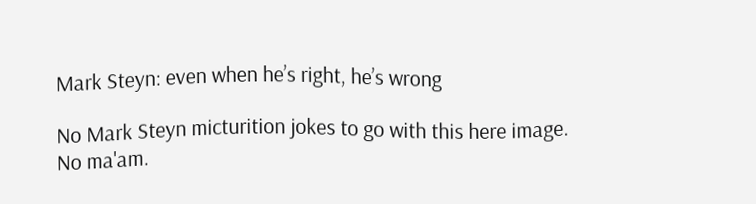Mark Steyn: even when he’s right, he’s wrong

No Mark Steyn micturition jokes to go with this here image. No ma'am.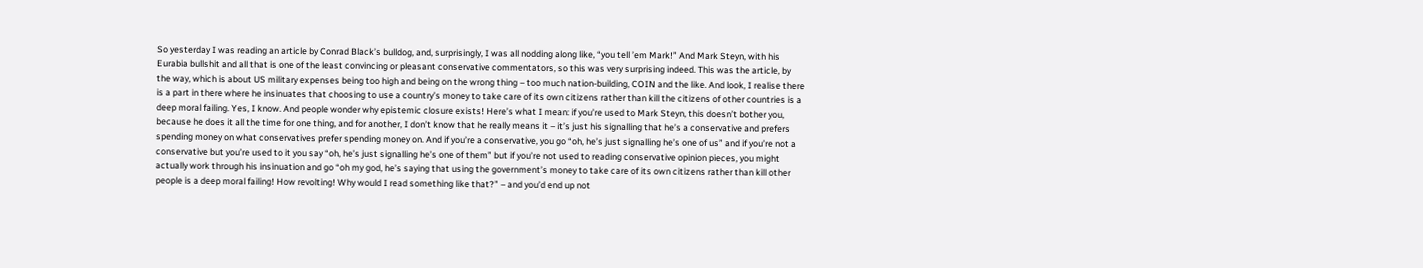So yesterday I was reading an article by Conrad Black’s bulldog, and, surprisingly, I was all nodding along like, “you tell ’em Mark!” And Mark Steyn, with his Eurabia bullshit and all that is one of the least convincing or pleasant conservative commentators, so this was very surprising indeed. This was the article, by the way, which is about US military expenses being too high and being on the wrong thing – too much nation-building, COIN and the like. And look, I realise there is a part in there where he insinuates that choosing to use a country’s money to take care of its own citizens rather than kill the citizens of other countries is a deep moral failing. Yes, I know. And people wonder why epistemic closure exists! Here’s what I mean: if you’re used to Mark Steyn, this doesn’t bother you, because he does it all the time for one thing, and for another, I don’t know that he really means it – it’s just his signalling that he’s a conservative and prefers spending money on what conservatives prefer spending money on. And if you’re a conservative, you go “oh, he’s just signalling he’s one of us” and if you’re not a conservative but you’re used to it you say “oh, he’s just signalling he’s one of them” but if you’re not used to reading conservative opinion pieces, you might actually work through his insinuation and go “oh my god, he’s saying that using the government’s money to take care of its own citizens rather than kill other people is a deep moral failing! How revolting! Why would I read something like that?” – and you’d end up not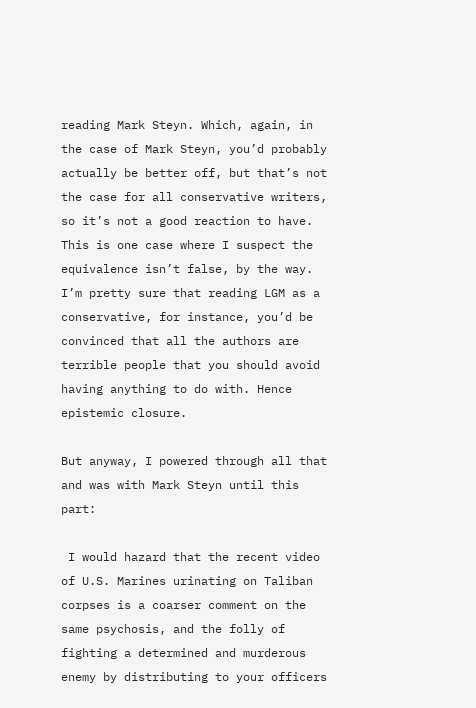reading Mark Steyn. Which, again, in the case of Mark Steyn, you’d probably actually be better off, but that’s not the case for all conservative writers, so it’s not a good reaction to have. This is one case where I suspect the equivalence isn’t false, by the way. I’m pretty sure that reading LGM as a conservative, for instance, you’d be convinced that all the authors are terrible people that you should avoid having anything to do with. Hence epistemic closure.

But anyway, I powered through all that and was with Mark Steyn until this part:

 I would hazard that the recent video of U.S. Marines urinating on Taliban corpses is a coarser comment on the same psychosis, and the folly of fighting a determined and murderous enemy by distributing to your officers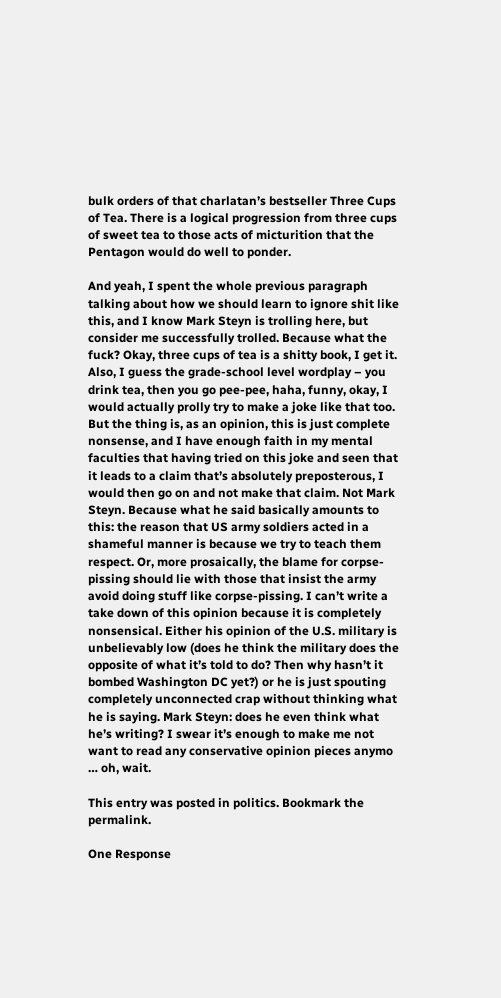bulk orders of that charlatan’s bestseller Three Cups of Tea. There is a logical progression from three cups of sweet tea to those acts of micturition that the Pentagon would do well to ponder.

And yeah, I spent the whole previous paragraph talking about how we should learn to ignore shit like this, and I know Mark Steyn is trolling here, but consider me successfully trolled. Because what the fuck? Okay, three cups of tea is a shitty book, I get it. Also, I guess the grade-school level wordplay – you drink tea, then you go pee-pee, haha, funny, okay, I would actually prolly try to make a joke like that too. But the thing is, as an opinion, this is just complete nonsense, and I have enough faith in my mental faculties that having tried on this joke and seen that it leads to a claim that’s absolutely preposterous, I would then go on and not make that claim. Not Mark Steyn. Because what he said basically amounts to this: the reason that US army soldiers acted in a shameful manner is because we try to teach them respect. Or, more prosaically, the blame for corpse-pissing should lie with those that insist the army avoid doing stuff like corpse-pissing. I can’t write a take down of this opinion because it is completely nonsensical. Either his opinion of the U.S. military is unbelievably low (does he think the military does the opposite of what it’s told to do? Then why hasn’t it bombed Washington DC yet?) or he is just spouting completely unconnected crap without thinking what he is saying. Mark Steyn: does he even think what he’s writing? I swear it’s enough to make me not want to read any conservative opinion pieces anymo … oh, wait.

This entry was posted in politics. Bookmark the permalink.

One Response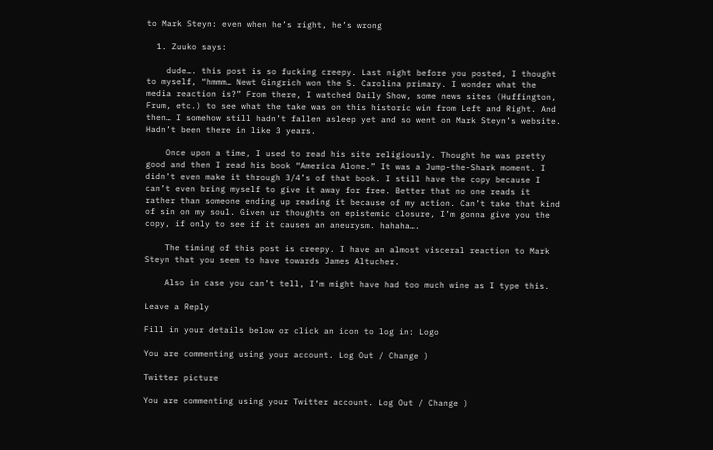to Mark Steyn: even when he’s right, he’s wrong

  1. Zuuko says:

    dude…. this post is so fucking creepy. Last night before you posted, I thought to myself, “hmmm… Newt Gingrich won the S. Carolina primary. I wonder what the media reaction is?” From there, I watched Daily Show, some news sites (Huffington, Frum, etc.) to see what the take was on this historic win from Left and Right. And then… I somehow still hadn’t fallen asleep yet and so went on Mark Steyn’s website. Hadn’t been there in like 3 years.

    Once upon a time, I used to read his site religiously. Thought he was pretty good and then I read his book “America Alone.” It was a Jump-the-Shark moment. I didn’t even make it through 3/4’s of that book. I still have the copy because I can’t even bring myself to give it away for free. Better that no one reads it rather than someone ending up reading it because of my action. Can’t take that kind of sin on my soul. Given ur thoughts on epistemic closure, I’m gonna give you the copy, if only to see if it causes an aneurysm. hahaha….

    The timing of this post is creepy. I have an almost visceral reaction to Mark Steyn that you seem to have towards James Altucher.

    Also in case you can’t tell, I’m might have had too much wine as I type this.

Leave a Reply

Fill in your details below or click an icon to log in: Logo

You are commenting using your account. Log Out / Change )

Twitter picture

You are commenting using your Twitter account. Log Out / Change )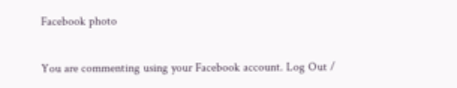Facebook photo

You are commenting using your Facebook account. Log Out /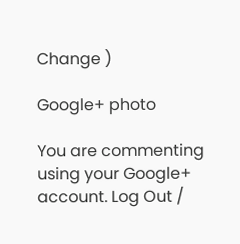Change )

Google+ photo

You are commenting using your Google+ account. Log Out /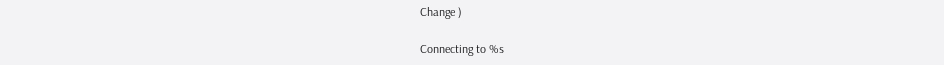Change )

Connecting to %s